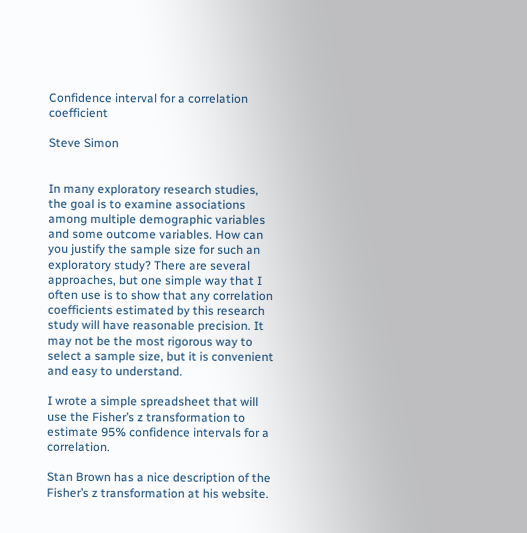Confidence interval for a correlation coefficient

Steve Simon


In many exploratory research studies, the goal is to examine associations among multiple demographic variables and some outcome variables. How can you justify the sample size for such an exploratory study? There are several approaches, but one simple way that I often use is to show that any correlation coefficients estimated by this research study will have reasonable precision. It may not be the most rigorous way to select a sample size, but it is convenient and easy to understand.

I wrote a simple spreadsheet that will use the Fisher’s z transformation to estimate 95% confidence intervals for a correlation.

Stan Brown has a nice description of the Fisher’s z transformation at his website.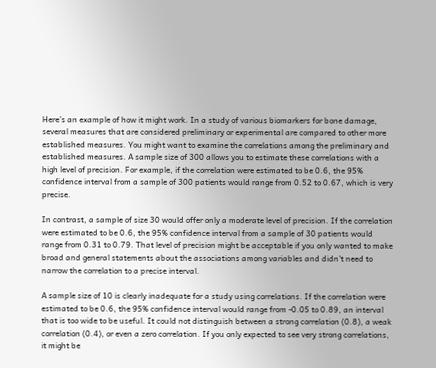Here’s an example of how it might work. In a study of various biomarkers for bone damage, several measures that are considered preliminary or experimental are compared to other more established measures. You might want to examine the correlations among the preliminary and established measures. A sample size of 300 allows you to estimate these correlations with a high level of precision. For example, if the correlation were estimated to be 0.6, the 95% confidence interval from a sample of 300 patients would range from 0.52 to 0.67, which is very precise.

In contrast, a sample of size 30 would offer only a moderate level of precision. If the correlation were estimated to be 0.6, the 95% confidence interval from a sample of 30 patients would range from 0.31 to 0.79. That level of precision might be acceptable if you only wanted to make broad and general statements about the associations among variables and didn’t need to narrow the correlation to a precise interval.

A sample size of 10 is clearly inadequate for a study using correlations. If the correlation were estimated to be 0.6, the 95% confidence interval would range from -0.05 to 0.89, an interval that is too wide to be useful. It could not distinguish between a strong correlation (0.8), a weak correlation (0.4), or even a zero correlation. If you only expected to see very strong correlations, it might be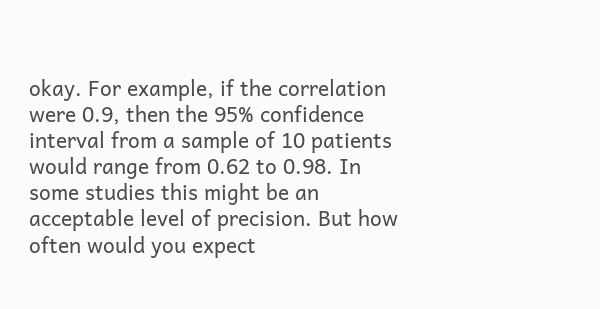okay. For example, if the correlation were 0.9, then the 95% confidence interval from a sample of 10 patients would range from 0.62 to 0.98. In some studies this might be an acceptable level of precision. But how often would you expect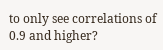to only see correlations of 0.9 and higher?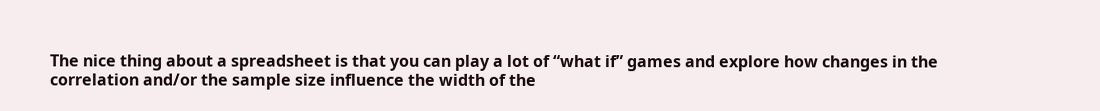The nice thing about a spreadsheet is that you can play a lot of “what if” games and explore how changes in the correlation and/or the sample size influence the width of the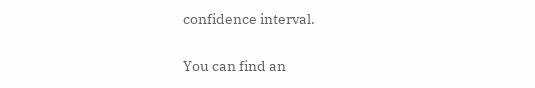confidence interval.

You can find an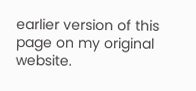earlier version of this page on my original website.